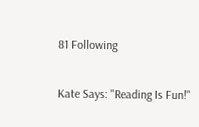81 Following

Kate Says: "Reading Is Fun!"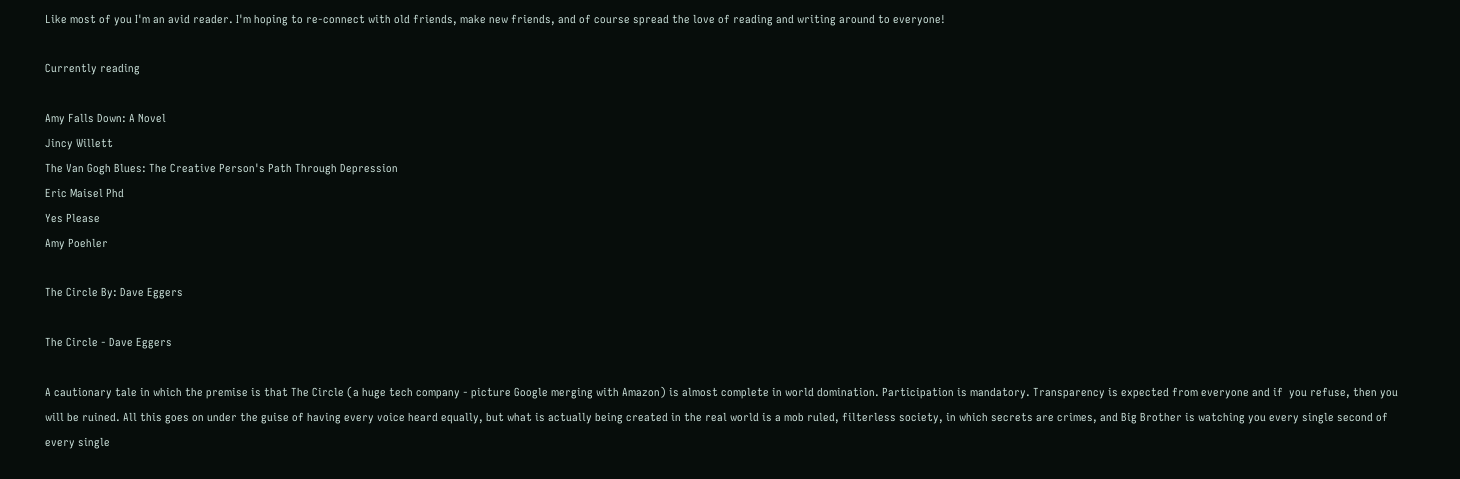Like most of you I'm an avid reader. I'm hoping to re-connect with old friends, make new friends, and of course spread the love of reading and writing around to everyone!

Currently reading

Amy Falls Down: A Novel
Jincy Willett
The Van Gogh Blues: The Creative Person's Path Through Depression
Eric Maisel Phd
Yes Please
Amy Poehler

The Circle By: Dave Eggers

The Circle - Dave Eggers

A cautionary tale in which the premise is that The Circle (a huge tech company - picture Google merging with Amazon) is almost complete in world domination. Participation is mandatory. Transparency is expected from everyone and if  you refuse, then you will be ruined. All this goes on under the guise of having every voice heard equally, but what is actually being created in the real world is a mob ruled, filterless society, in which secrets are crimes, and Big Brother is watching you every single second of every single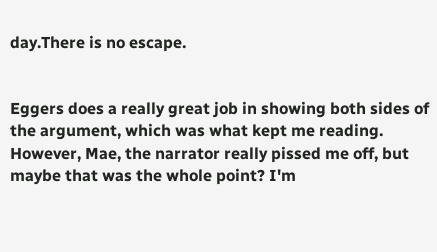day.There is no escape.


Eggers does a really great job in showing both sides of the argument, which was what kept me reading. However, Mae, the narrator really pissed me off, but maybe that was the whole point? I'm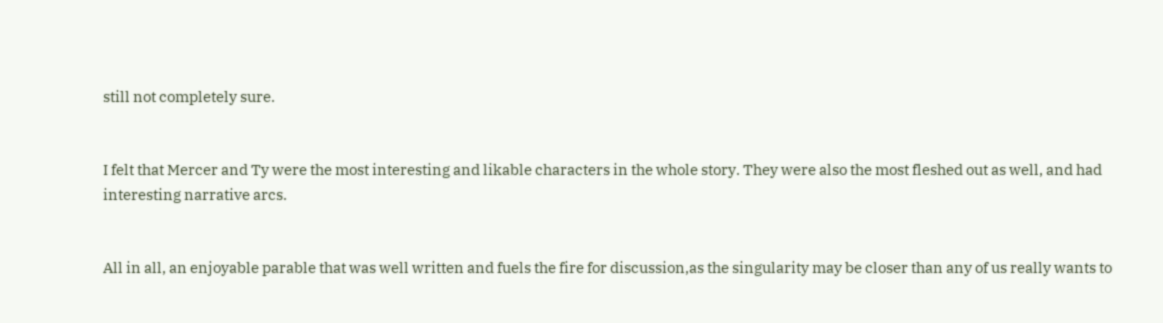still not completely sure.


I felt that Mercer and Ty were the most interesting and likable characters in the whole story. They were also the most fleshed out as well, and had interesting narrative arcs.


All in all, an enjoyable parable that was well written and fuels the fire for discussion,as the singularity may be closer than any of us really wants to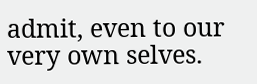admit, even to our very own selves.